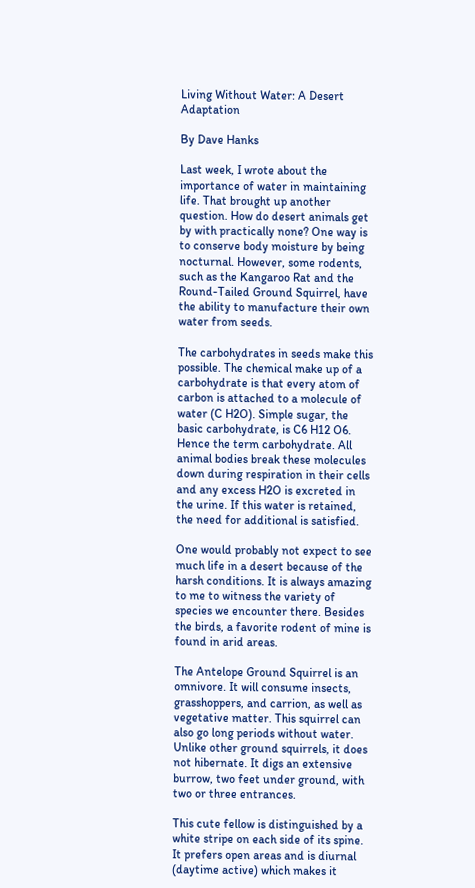Living Without Water: A Desert Adaptation

By Dave Hanks

Last week, I wrote about the importance of water in maintaining life. That brought up another question. How do desert animals get by with practically none? One way is to conserve body moisture by being nocturnal. However, some rodents, such as the Kangaroo Rat and the Round-Tailed Ground Squirrel, have the ability to manufacture their own water from seeds.

The carbohydrates in seeds make this possible. The chemical make up of a carbohydrate is that every atom of carbon is attached to a molecule of water (C H2O). Simple sugar, the basic carbohydrate, is C6 H12 O6. Hence the term carbohydrate. All animal bodies break these molecules down during respiration in their cells and any excess H2O is excreted in the urine. If this water is retained, the need for additional is satisfied.

One would probably not expect to see much life in a desert because of the harsh conditions. It is always amazing to me to witness the variety of species we encounter there. Besides the birds, a favorite rodent of mine is found in arid areas.

The Antelope Ground Squirrel is an omnivore. It will consume insects, grasshoppers, and carrion, as well as vegetative matter. This squirrel can also go long periods without water. Unlike other ground squirrels, it does not hibernate. It digs an extensive burrow, two feet under ground, with two or three entrances.

This cute fellow is distinguished by a white stripe on each side of its spine. It prefers open areas and is diurnal (daytime active) which makes it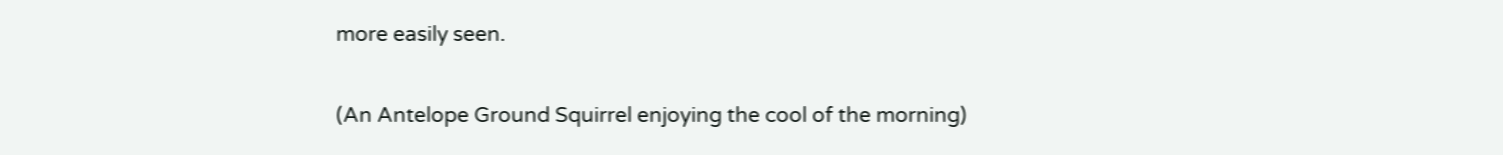more easily seen.

(An Antelope Ground Squirrel enjoying the cool of the morning)